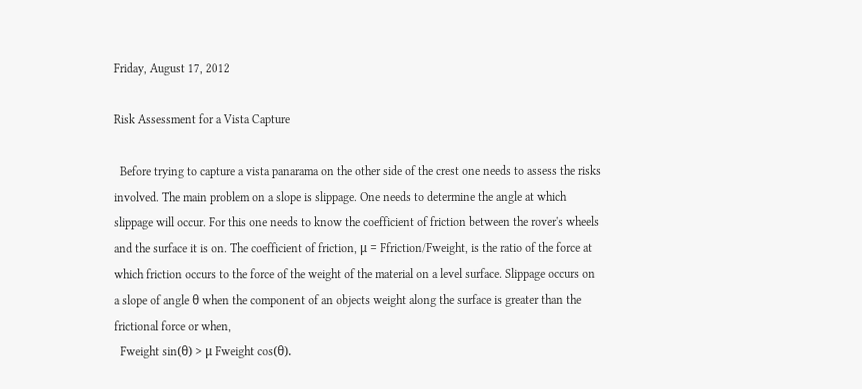Friday, August 17, 2012

Risk Assessment for a Vista Capture

  Before trying to capture a vista panarama on the other side of the crest one needs to assess the risks involved. The main problem on a slope is slippage. One needs to determine the angle at which slippage will occur. For this one needs to know the coefficient of friction between the rover's wheels and the surface it is on. The coefficient of friction, μ = Ffriction/Fweight, is the ratio of the force at which friction occurs to the force of the weight of the material on a level surface. Slippage occurs on a slope of angle θ when the component of an objects weight along the surface is greater than the frictional force or when,
  Fweight sin(θ) > μ Fweight cos(θ).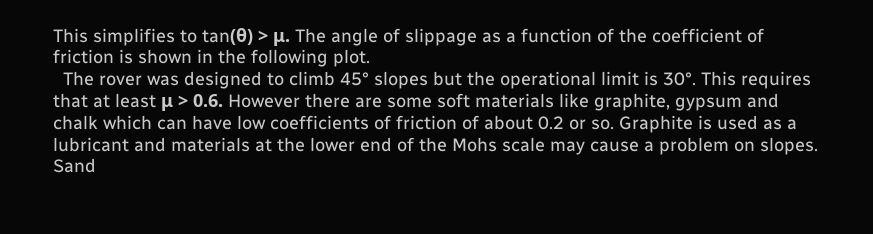This simplifies to tan(θ) > μ. The angle of slippage as a function of the coefficient of friction is shown in the following plot.
  The rover was designed to climb 45° slopes but the operational limit is 30°. This requires that at least μ > 0.6. However there are some soft materials like graphite, gypsum and chalk which can have low coefficients of friction of about 0.2 or so. Graphite is used as a lubricant and materials at the lower end of the Mohs scale may cause a problem on slopes. Sand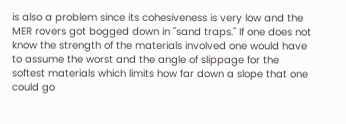is also a problem since its cohesiveness is very low and the MER rovers got bogged down in "sand traps." If one does not know the strength of the materials involved one would have to assume the worst and the angle of slippage for the softest materials which limits how far down a slope that one could go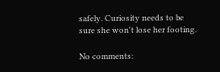safely. Curiosity needs to be sure she won't lose her footing.

No comments: